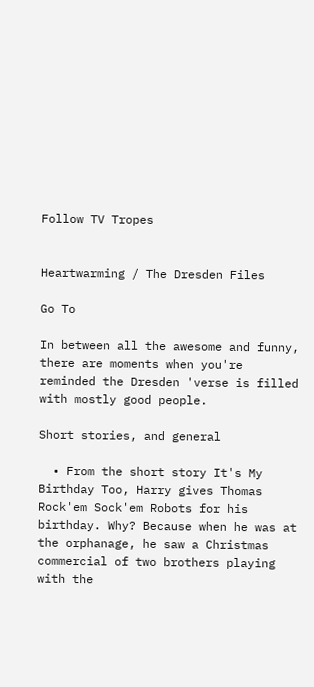Follow TV Tropes


Heartwarming / The Dresden Files

Go To

In between all the awesome and funny, there are moments when you're reminded the Dresden 'verse is filled with mostly good people.

Short stories, and general

  • From the short story It's My Birthday Too, Harry gives Thomas Rock'em Sock'em Robots for his birthday. Why? Because when he was at the orphanage, he saw a Christmas commercial of two brothers playing with the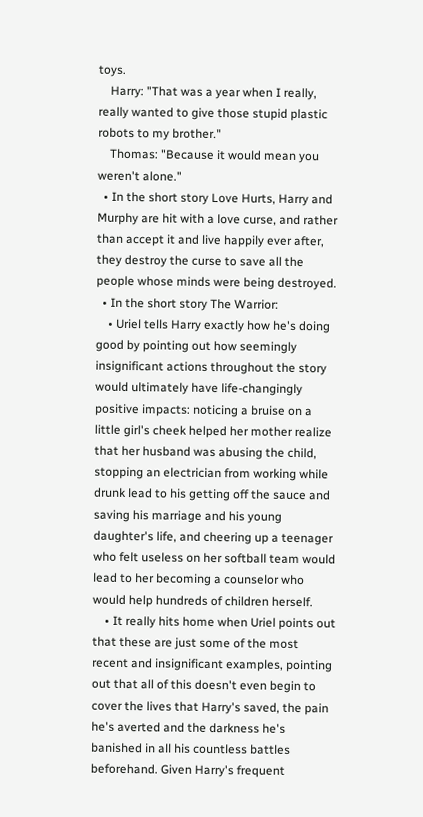toys.
    Harry: "That was a year when I really, really wanted to give those stupid plastic robots to my brother."
    Thomas: "Because it would mean you weren't alone."
  • In the short story Love Hurts, Harry and Murphy are hit with a love curse, and rather than accept it and live happily ever after, they destroy the curse to save all the people whose minds were being destroyed.
  • In the short story The Warrior:
    • Uriel tells Harry exactly how he's doing good by pointing out how seemingly insignificant actions throughout the story would ultimately have life-changingly positive impacts: noticing a bruise on a little girl's cheek helped her mother realize that her husband was abusing the child, stopping an electrician from working while drunk lead to his getting off the sauce and saving his marriage and his young daughter's life, and cheering up a teenager who felt useless on her softball team would lead to her becoming a counselor who would help hundreds of children herself.
    • It really hits home when Uriel points out that these are just some of the most recent and insignificant examples, pointing out that all of this doesn't even begin to cover the lives that Harry's saved, the pain he's averted and the darkness he's banished in all his countless battles beforehand. Given Harry's frequent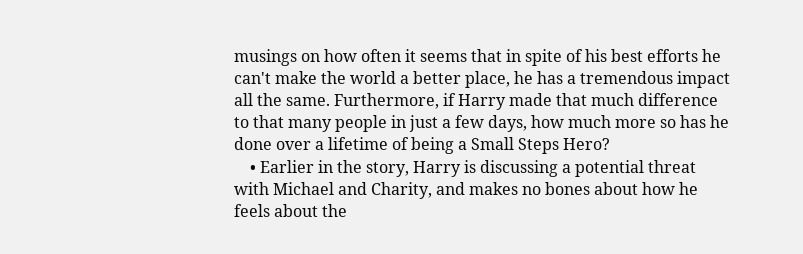musings on how often it seems that in spite of his best efforts he can't make the world a better place, he has a tremendous impact all the same. Furthermore, if Harry made that much difference to that many people in just a few days, how much more so has he done over a lifetime of being a Small Steps Hero?
    • Earlier in the story, Harry is discussing a potential threat with Michael and Charity, and makes no bones about how he feels about the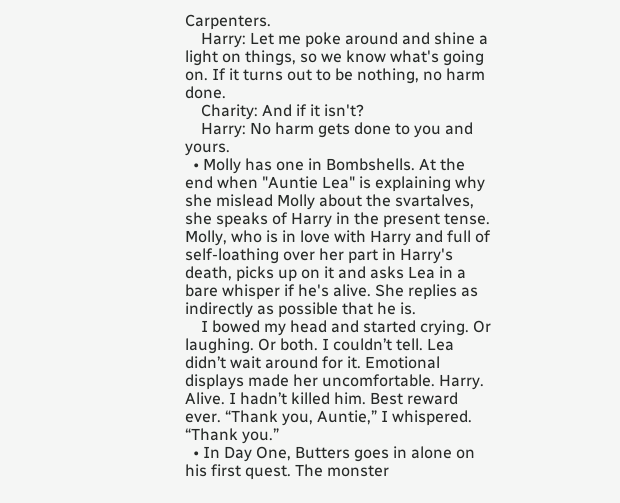Carpenters.
    Harry: Let me poke around and shine a light on things, so we know what's going on. If it turns out to be nothing, no harm done.
    Charity: And if it isn't?
    Harry: No harm gets done to you and yours.
  • Molly has one in Bombshells. At the end when "Auntie Lea" is explaining why she mislead Molly about the svartalves, she speaks of Harry in the present tense. Molly, who is in love with Harry and full of self-loathing over her part in Harry's death, picks up on it and asks Lea in a bare whisper if he's alive. She replies as indirectly as possible that he is.
    I bowed my head and started crying. Or laughing. Or both. I couldn’t tell. Lea didn’t wait around for it. Emotional displays made her uncomfortable. Harry. Alive. I hadn’t killed him. Best reward ever. “Thank you, Auntie,” I whispered. “Thank you.”
  • In Day One, Butters goes in alone on his first quest. The monster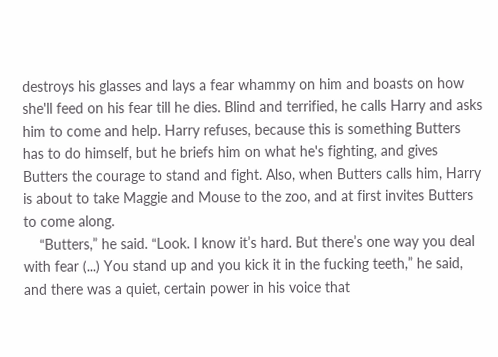destroys his glasses and lays a fear whammy on him and boasts on how she'll feed on his fear till he dies. Blind and terrified, he calls Harry and asks him to come and help. Harry refuses, because this is something Butters has to do himself, but he briefs him on what he's fighting, and gives Butters the courage to stand and fight. Also, when Butters calls him, Harry is about to take Maggie and Mouse to the zoo, and at first invites Butters to come along.
    “Butters,” he said. “Look. I know it’s hard. But there’s one way you deal with fear (...) You stand up and you kick it in the fucking teeth,” he said, and there was a quiet, certain power in his voice that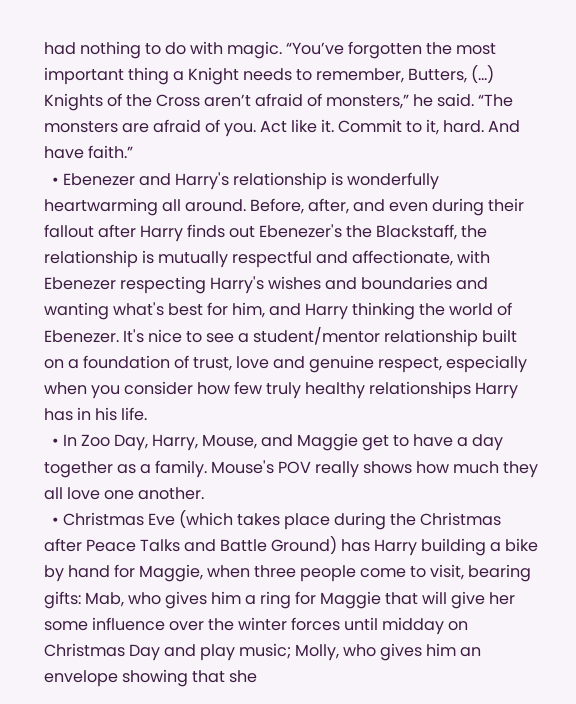had nothing to do with magic. “You’ve forgotten the most important thing a Knight needs to remember, Butters, (...) Knights of the Cross aren’t afraid of monsters,” he said. “The monsters are afraid of you. Act like it. Commit to it, hard. And have faith.”
  • Ebenezer and Harry's relationship is wonderfully heartwarming all around. Before, after, and even during their fallout after Harry finds out Ebenezer's the Blackstaff, the relationship is mutually respectful and affectionate, with Ebenezer respecting Harry's wishes and boundaries and wanting what's best for him, and Harry thinking the world of Ebenezer. It's nice to see a student/mentor relationship built on a foundation of trust, love and genuine respect, especially when you consider how few truly healthy relationships Harry has in his life.
  • In Zoo Day, Harry, Mouse, and Maggie get to have a day together as a family. Mouse's POV really shows how much they all love one another.
  • Christmas Eve (which takes place during the Christmas after Peace Talks and Battle Ground) has Harry building a bike by hand for Maggie, when three people come to visit, bearing gifts: Mab, who gives him a ring for Maggie that will give her some influence over the winter forces until midday on Christmas Day and play music; Molly, who gives him an envelope showing that she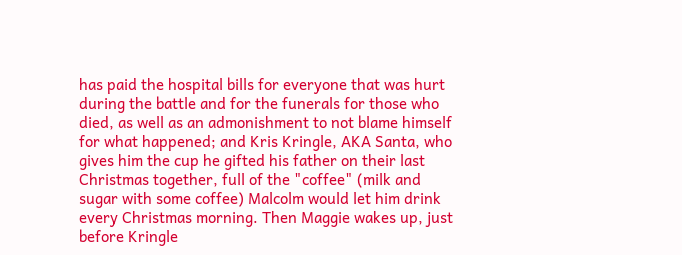has paid the hospital bills for everyone that was hurt during the battle and for the funerals for those who died, as well as an admonishment to not blame himself for what happened; and Kris Kringle, AKA Santa, who gives him the cup he gifted his father on their last Christmas together, full of the "coffee" (milk and sugar with some coffee) Malcolm would let him drink every Christmas morning. Then Maggie wakes up, just before Kringle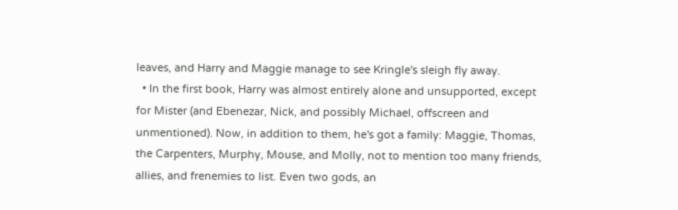leaves, and Harry and Maggie manage to see Kringle's sleigh fly away.
  • In the first book, Harry was almost entirely alone and unsupported, except for Mister (and Ebenezar, Nick, and possibly Michael, offscreen and unmentioned). Now, in addition to them, he's got a family: Maggie, Thomas, the Carpenters, Murphy, Mouse, and Molly, not to mention too many friends, allies, and frenemies to list. Even two gods, an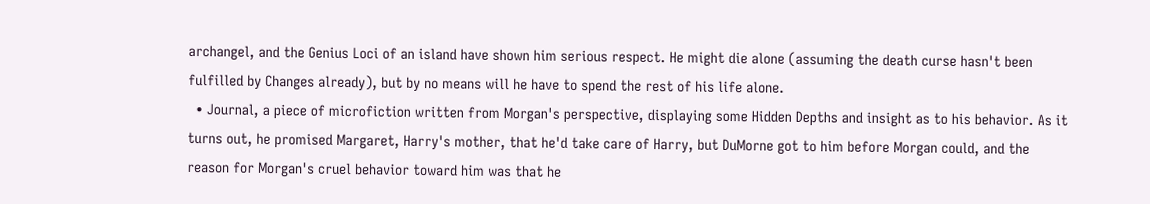archangel, and the Genius Loci of an island have shown him serious respect. He might die alone (assuming the death curse hasn't been fulfilled by Changes already), but by no means will he have to spend the rest of his life alone.
  • Journal, a piece of microfiction written from Morgan's perspective, displaying some Hidden Depths and insight as to his behavior. As it turns out, he promised Margaret, Harry's mother, that he'd take care of Harry, but DuMorne got to him before Morgan could, and the reason for Morgan's cruel behavior toward him was that he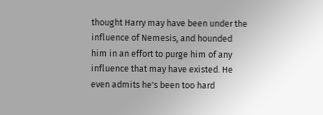thought Harry may have been under the influence of Nemesis, and hounded him in an effort to purge him of any influence that may have existed. He even admits he's been too hard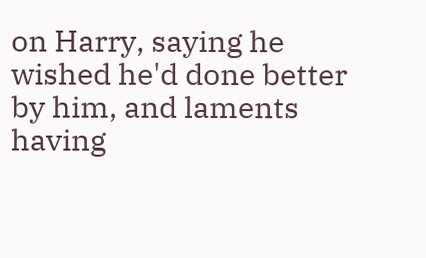on Harry, saying he wished he'd done better by him, and laments having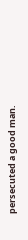persecuted a good man.